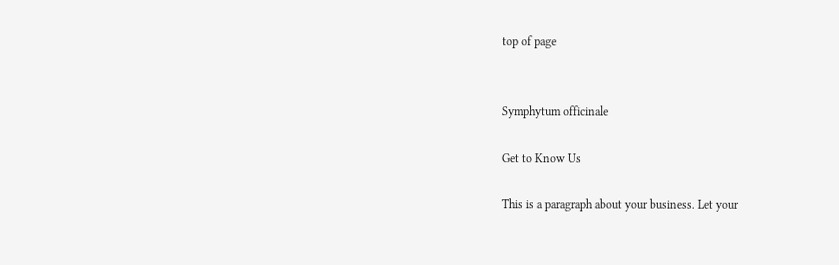top of page


Symphytum officinale

Get to Know Us

This is a paragraph about your business. Let your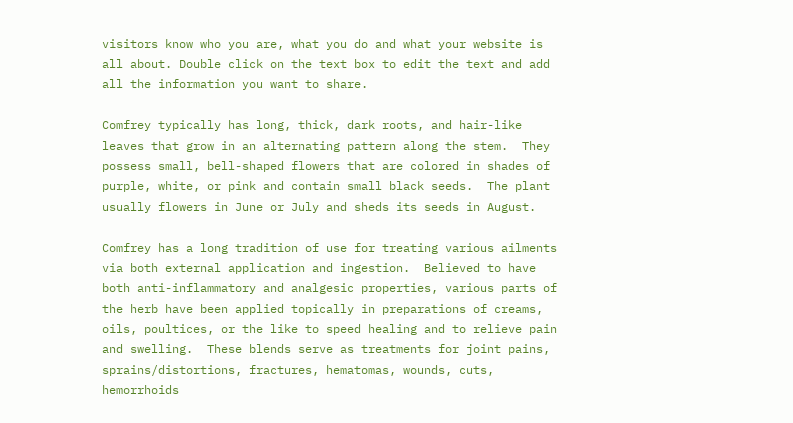visitors know who you are, what you do and what your website is all about. Double click on the text box to edit the text and add all the information you want to share.

Comfrey typically has long, thick, dark roots, and hair-like leaves that grow in an alternating pattern along the stem.  They possess small, bell-shaped flowers that are colored in shades of purple, white, or pink and contain small black seeds.  The plant usually flowers in June or July and sheds its seeds in August.

Comfrey has a long tradition of use for treating various ailments via both external application and ingestion.  Believed to have both anti-inflammatory and analgesic properties, various parts of the herb have been applied topically in preparations of creams, oils, poultices, or the like to speed healing and to relieve pain and swelling.  These blends serve as treatments for joint pains, sprains/distortions, fractures, hematomas, wounds, cuts, hemorrhoids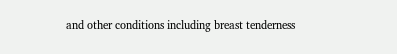and other conditions including breast tenderness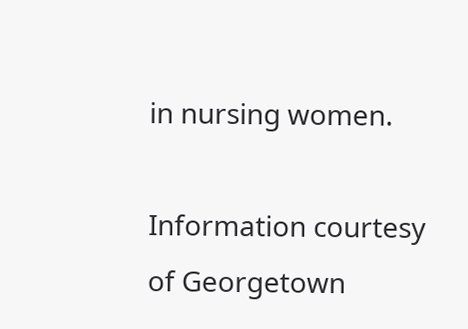in nursing women.

Information courtesy of Georgetown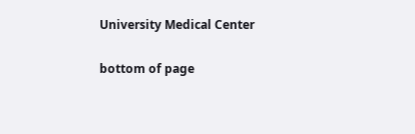University Medical Center

bottom of page